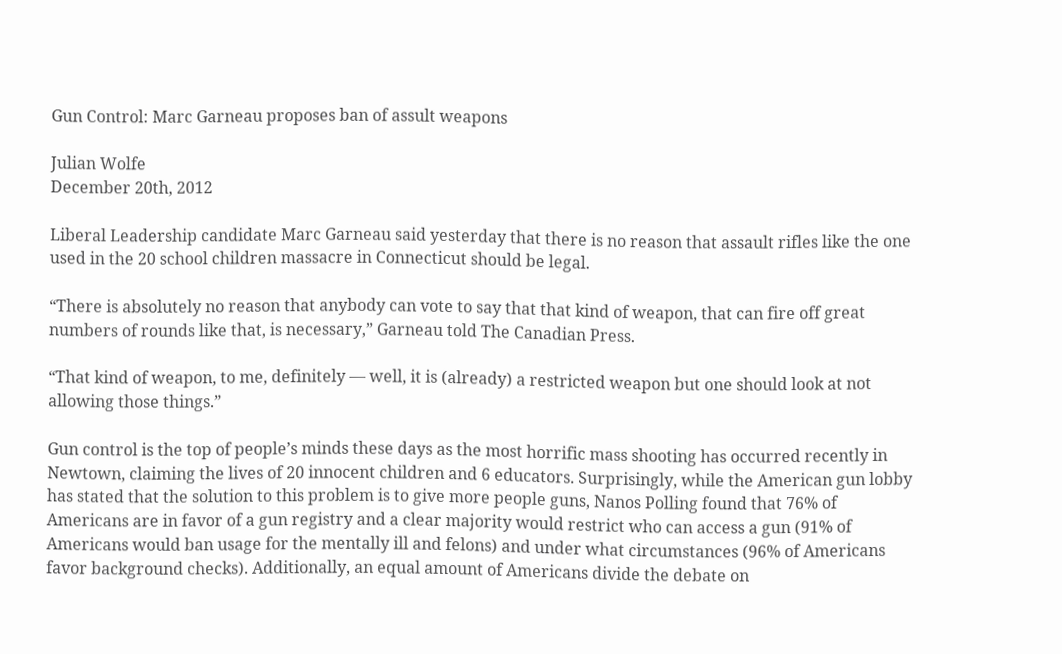Gun Control: Marc Garneau proposes ban of assult weapons

Julian Wolfe
December 20th, 2012

Liberal Leadership candidate Marc Garneau said yesterday that there is no reason that assault rifles like the one used in the 20 school children massacre in Connecticut should be legal.

“There is absolutely no reason that anybody can vote to say that that kind of weapon, that can fire off great numbers of rounds like that, is necessary,” Garneau told The Canadian Press.

“That kind of weapon, to me, definitely — well, it is (already) a restricted weapon but one should look at not allowing those things.”

Gun control is the top of people’s minds these days as the most horrific mass shooting has occurred recently in Newtown, claiming the lives of 20 innocent children and 6 educators. Surprisingly, while the American gun lobby has stated that the solution to this problem is to give more people guns, Nanos Polling found that 76% of Americans are in favor of a gun registry and a clear majority would restrict who can access a gun (91% of Americans would ban usage for the mentally ill and felons) and under what circumstances (96% of Americans favor background checks). Additionally, an equal amount of Americans divide the debate on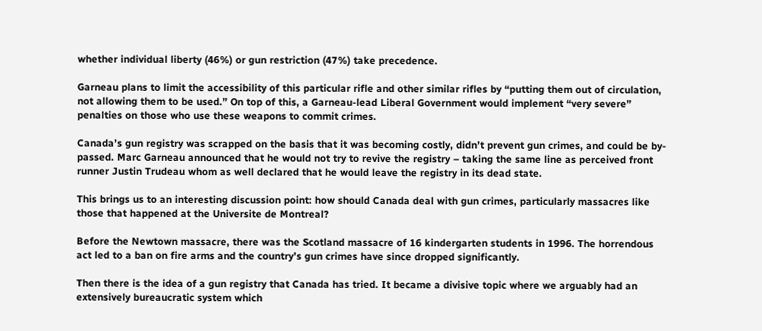whether individual liberty (46%) or gun restriction (47%) take precedence.

Garneau plans to limit the accessibility of this particular rifle and other similar rifles by “putting them out of circulation, not allowing them to be used.” On top of this, a Garneau-lead Liberal Government would implement “very severe” penalties on those who use these weapons to commit crimes.

Canada’s gun registry was scrapped on the basis that it was becoming costly, didn’t prevent gun crimes, and could be by-passed. Marc Garneau announced that he would not try to revive the registry – taking the same line as perceived front runner Justin Trudeau whom as well declared that he would leave the registry in its dead state.

This brings us to an interesting discussion point: how should Canada deal with gun crimes, particularly massacres like those that happened at the Universite de Montreal?

Before the Newtown massacre, there was the Scotland massacre of 16 kindergarten students in 1996. The horrendous act led to a ban on fire arms and the country’s gun crimes have since dropped significantly.

Then there is the idea of a gun registry that Canada has tried. It became a divisive topic where we arguably had an extensively bureaucratic system which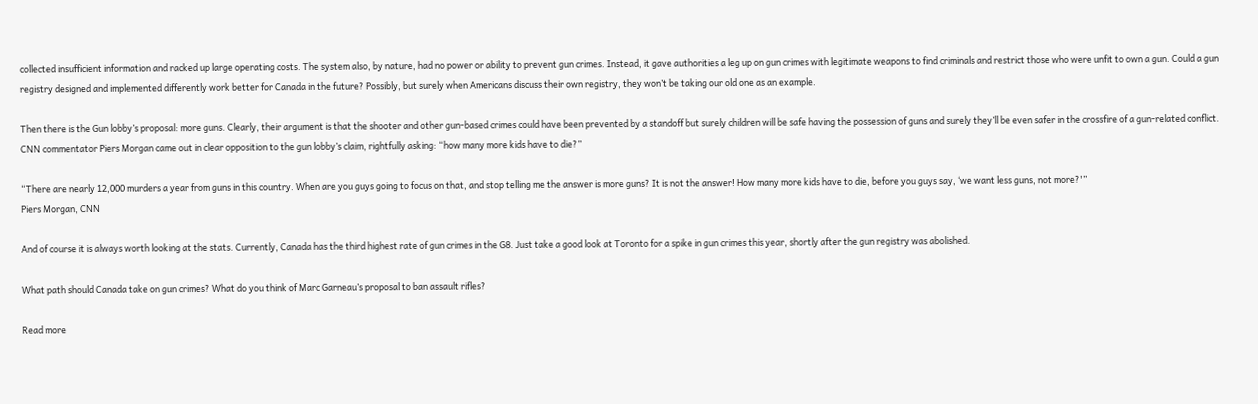collected insufficient information and racked up large operating costs. The system also, by nature, had no power or ability to prevent gun crimes. Instead, it gave authorities a leg up on gun crimes with legitimate weapons to find criminals and restrict those who were unfit to own a gun. Could a gun registry designed and implemented differently work better for Canada in the future? Possibly, but surely when Americans discuss their own registry, they won’t be taking our old one as an example.

Then there is the Gun lobby’s proposal: more guns. Clearly, their argument is that the shooter and other gun-based crimes could have been prevented by a standoff but surely children will be safe having the possession of guns and surely they’ll be even safer in the crossfire of a gun-related conflict. CNN commentator Piers Morgan came out in clear opposition to the gun lobby’s claim, rightfully asking: “how many more kids have to die?”

“There are nearly 12,000 murders a year from guns in this country. When are you guys going to focus on that, and stop telling me the answer is more guns? It is not the answer! How many more kids have to die, before you guys say, ‘we want less guns, not more?'”
Piers Morgan, CNN

And of course it is always worth looking at the stats. Currently, Canada has the third highest rate of gun crimes in the G8. Just take a good look at Toronto for a spike in gun crimes this year, shortly after the gun registry was abolished.

What path should Canada take on gun crimes? What do you think of Marc Garneau’s proposal to ban assault rifles?

Read more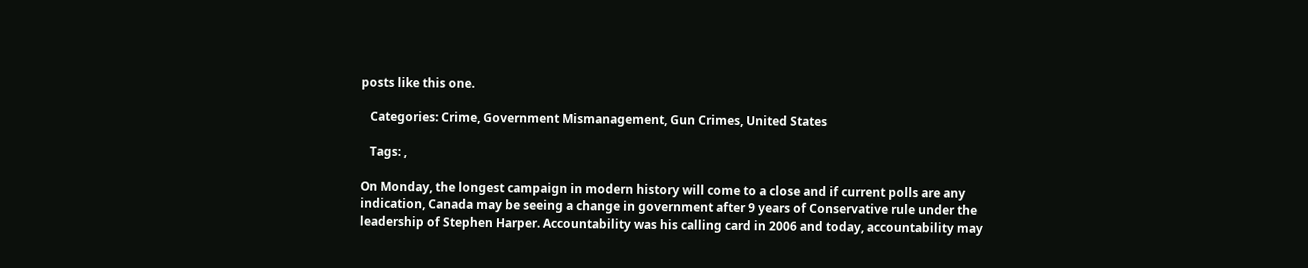posts like this one.

   Categories: Crime, Government Mismanagement, Gun Crimes, United States

   Tags: ,

On Monday, the longest campaign in modern history will come to a close and if current polls are any indication, Canada may be seeing a change in government after 9 years of Conservative rule under the leadership of Stephen Harper. Accountability was his calling card in 2006 and today, accountability may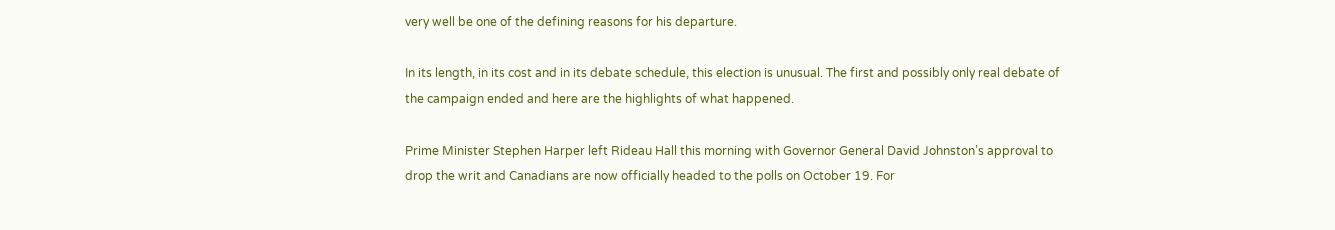very well be one of the defining reasons for his departure.

In its length, in its cost and in its debate schedule, this election is unusual. The first and possibly only real debate of the campaign ended and here are the highlights of what happened.

Prime Minister Stephen Harper left Rideau Hall this morning with Governor General David Johnston’s approval to drop the writ and Canadians are now officially headed to the polls on October 19. For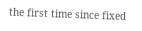the first time since fixed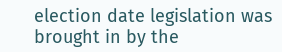election date legislation was brought in by the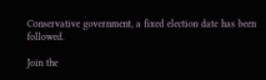Conservative government, a fixed election date has been followed.

Join the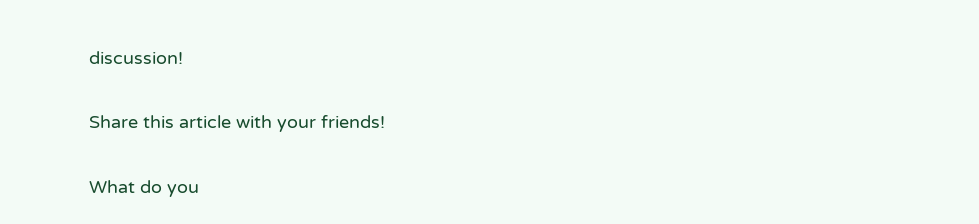discussion!

Share this article with your friends!

What do you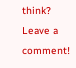think? Leave a comment!